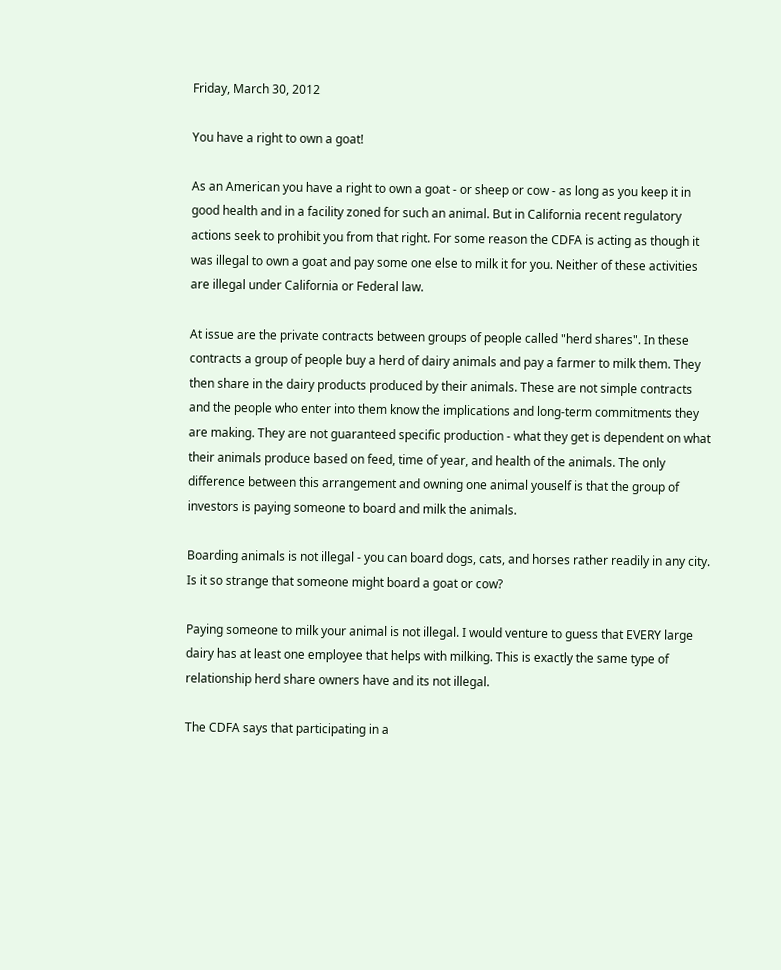Friday, March 30, 2012

You have a right to own a goat!

As an American you have a right to own a goat - or sheep or cow - as long as you keep it in good health and in a facility zoned for such an animal. But in California recent regulatory actions seek to prohibit you from that right. For some reason the CDFA is acting as though it was illegal to own a goat and pay some one else to milk it for you. Neither of these activities are illegal under California or Federal law.

At issue are the private contracts between groups of people called "herd shares". In these contracts a group of people buy a herd of dairy animals and pay a farmer to milk them. They then share in the dairy products produced by their animals. These are not simple contracts and the people who enter into them know the implications and long-term commitments they are making. They are not guaranteed specific production - what they get is dependent on what their animals produce based on feed, time of year, and health of the animals. The only difference between this arrangement and owning one animal youself is that the group of investors is paying someone to board and milk the animals.

Boarding animals is not illegal - you can board dogs, cats, and horses rather readily in any city. Is it so strange that someone might board a goat or cow?

Paying someone to milk your animal is not illegal. I would venture to guess that EVERY large dairy has at least one employee that helps with milking. This is exactly the same type of relationship herd share owners have and its not illegal.

The CDFA says that participating in a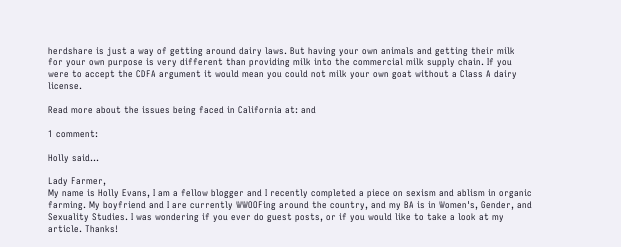herdshare is just a way of getting around dairy laws. But having your own animals and getting their milk for your own purpose is very different than providing milk into the commercial milk supply chain. If you were to accept the CDFA argument it would mean you could not milk your own goat without a Class A dairy license.

Read more about the issues being faced in California at: and

1 comment:

Holly said...

Lady Farmer,
My name is Holly Evans, I am a fellow blogger and I recently completed a piece on sexism and ablism in organic farming. My boyfriend and I are currently WWOOFing around the country, and my BA is in Women's, Gender, and Sexuality Studies. I was wondering if you ever do guest posts, or if you would like to take a look at my article. Thanks!